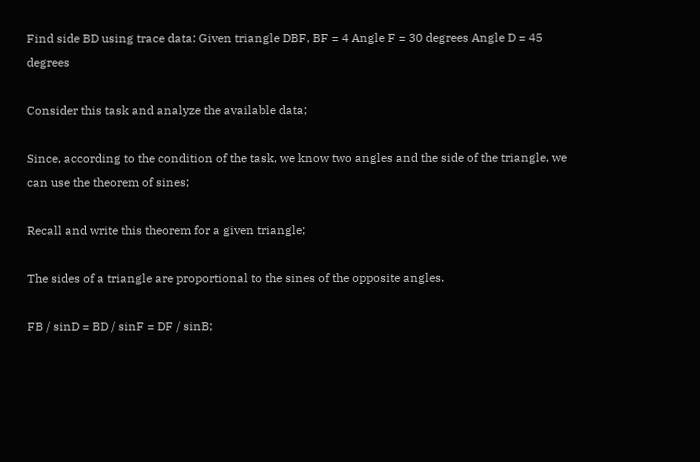Find side BD using trace data: Given triangle DBF, BF = 4 Angle F = 30 degrees Angle D = 45 degrees

Consider this task and analyze the available data;

Since, according to the condition of the task, we know two angles and the side of the triangle, we can use the theorem of sines;

Recall and write this theorem for a given triangle;

The sides of a triangle are proportional to the sines of the opposite angles.

FB / sinD = BD / sinF = DF / sinB;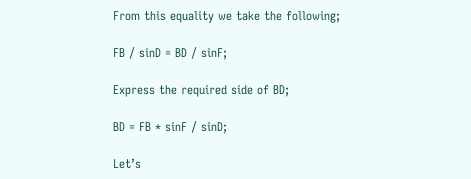From this equality we take the following;

FB / sinD = BD / sinF;

Express the required side of BD;

BD = FB * sinF / sinD;

Let’s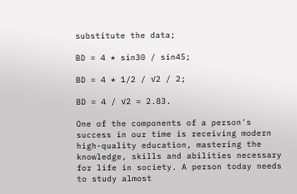substitute the data;

BD = 4 * sin30 / sin45;

BD = 4 * 1/2 / √2 / 2;

BD = 4 / √2 ≈ 2.83.

One of the components of a person's success in our time is receiving modern high-quality education, mastering the knowledge, skills and abilities necessary for life in society. A person today needs to study almost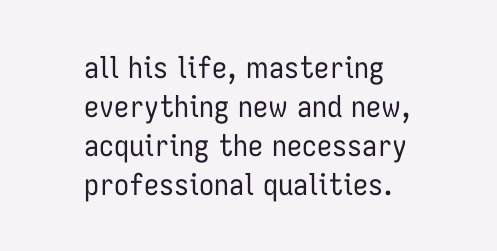all his life, mastering everything new and new, acquiring the necessary professional qualities.